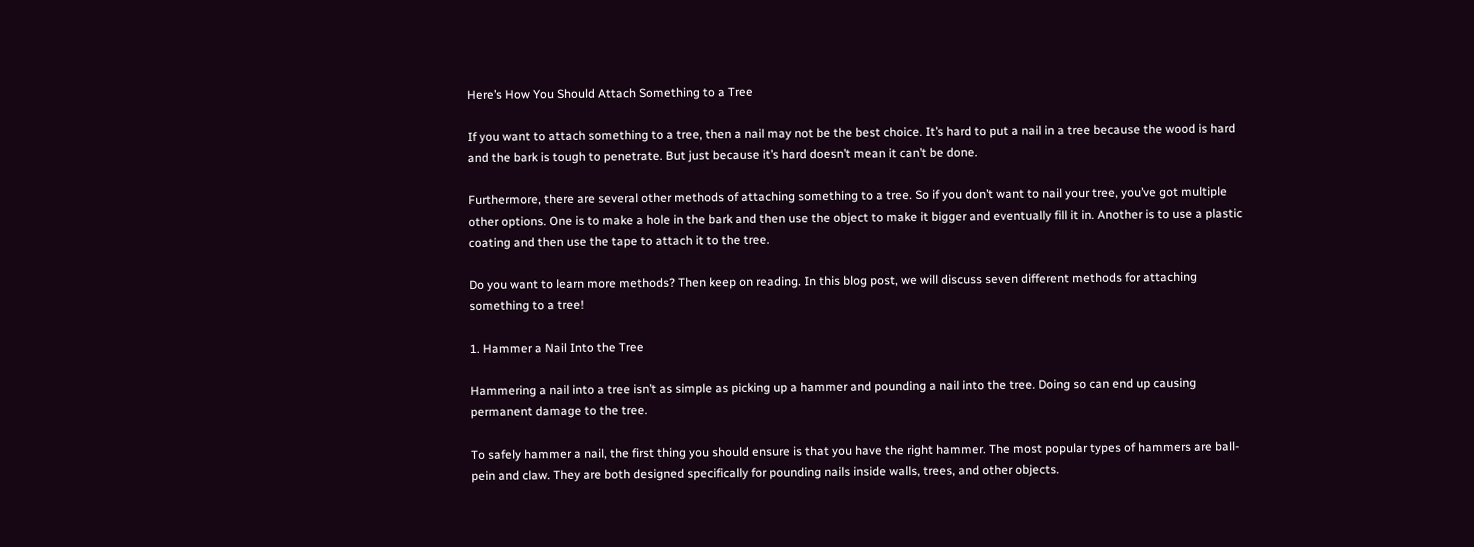Here’s How You Should Attach Something to a Tree

If you want to attach something to a tree, then a nail may not be the best choice. It’s hard to put a nail in a tree because the wood is hard and the bark is tough to penetrate. But just because it’s hard doesn’t mean it can’t be done.

Furthermore, there are several other methods of attaching something to a tree. So if you don’t want to nail your tree, you’ve got multiple other options. One is to make a hole in the bark and then use the object to make it bigger and eventually fill it in. Another is to use a plastic coating and then use the tape to attach it to the tree.

Do you want to learn more methods? Then keep on reading. In this blog post, we will discuss seven different methods for attaching something to a tree!

1. Hammer a Nail Into the Tree

Hammering a nail into a tree isn’t as simple as picking up a hammer and pounding a nail into the tree. Doing so can end up causing permanent damage to the tree.

To safely hammer a nail, the first thing you should ensure is that you have the right hammer. The most popular types of hammers are ball-pein and claw. They are both designed specifically for pounding nails inside walls, trees, and other objects.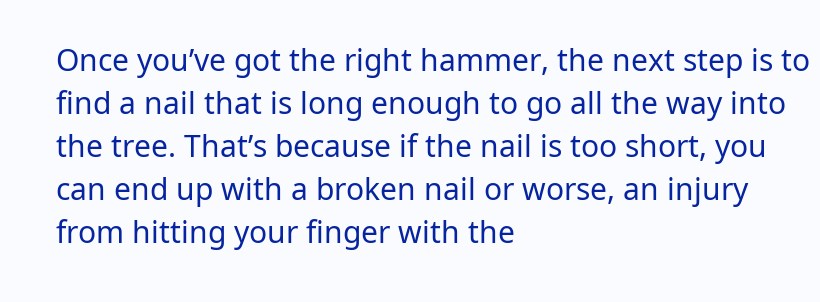Once you’ve got the right hammer, the next step is to find a nail that is long enough to go all the way into the tree. That’s because if the nail is too short, you can end up with a broken nail or worse, an injury from hitting your finger with the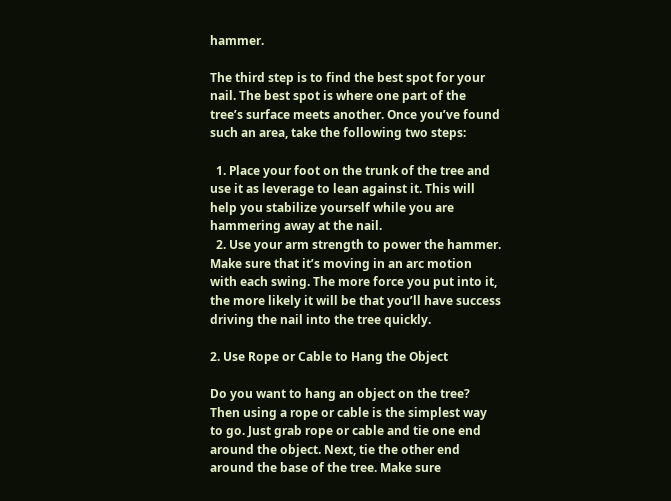hammer.

The third step is to find the best spot for your nail. The best spot is where one part of the tree’s surface meets another. Once you’ve found such an area, take the following two steps:

  1. Place your foot on the trunk of the tree and use it as leverage to lean against it. This will help you stabilize yourself while you are hammering away at the nail.
  2. Use your arm strength to power the hammer. Make sure that it’s moving in an arc motion with each swing. The more force you put into it, the more likely it will be that you’ll have success driving the nail into the tree quickly.

2. Use Rope or Cable to Hang the Object

Do you want to hang an object on the tree? Then using a rope or cable is the simplest way to go. Just grab rope or cable and tie one end around the object. Next, tie the other end around the base of the tree. Make sure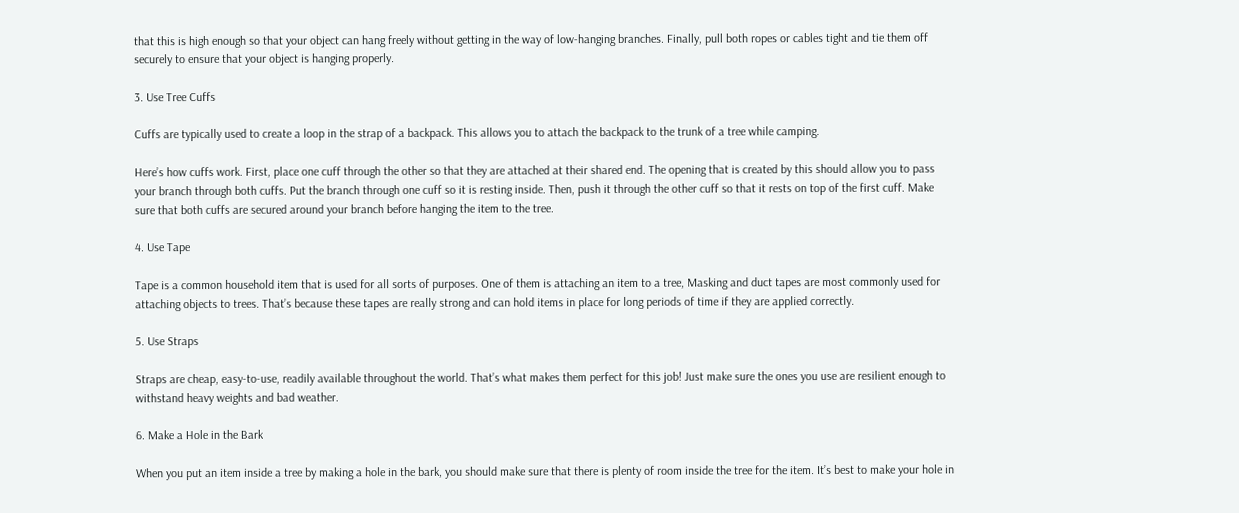that this is high enough so that your object can hang freely without getting in the way of low-hanging branches. Finally, pull both ropes or cables tight and tie them off securely to ensure that your object is hanging properly.

3. Use Tree Cuffs

Cuffs are typically used to create a loop in the strap of a backpack. This allows you to attach the backpack to the trunk of a tree while camping.

Here’s how cuffs work. First, place one cuff through the other so that they are attached at their shared end. The opening that is created by this should allow you to pass your branch through both cuffs. Put the branch through one cuff so it is resting inside. Then, push it through the other cuff so that it rests on top of the first cuff. Make sure that both cuffs are secured around your branch before hanging the item to the tree.

4. Use Tape

Tape is a common household item that is used for all sorts of purposes. One of them is attaching an item to a tree, Masking and duct tapes are most commonly used for attaching objects to trees. That’s because these tapes are really strong and can hold items in place for long periods of time if they are applied correctly.

5. Use Straps

Straps are cheap, easy-to-use, readily available throughout the world. That’s what makes them perfect for this job! Just make sure the ones you use are resilient enough to withstand heavy weights and bad weather.

6. Make a Hole in the Bark

When you put an item inside a tree by making a hole in the bark, you should make sure that there is plenty of room inside the tree for the item. It’s best to make your hole in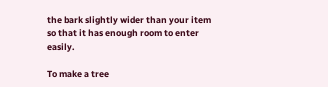the bark slightly wider than your item so that it has enough room to enter easily.

To make a tree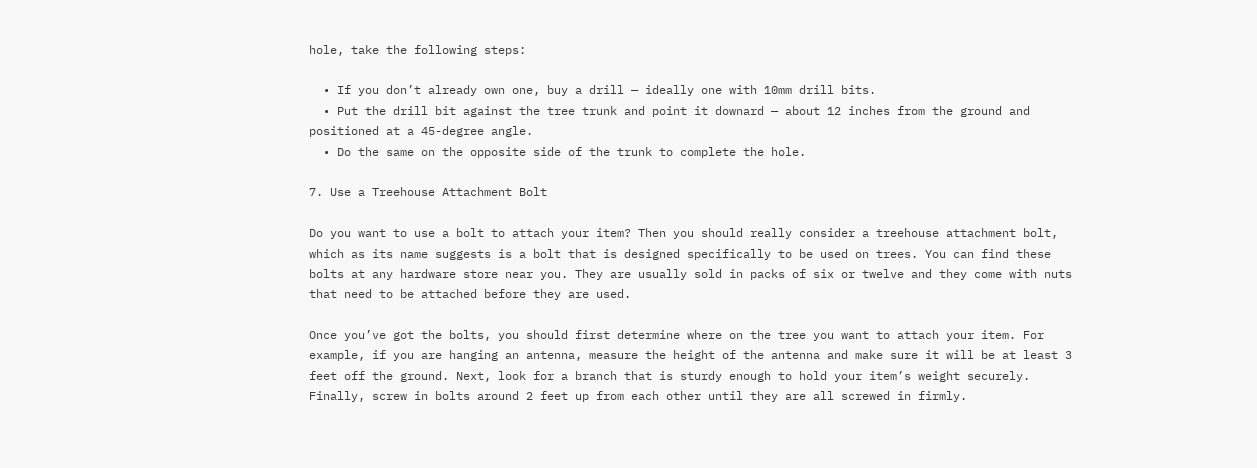hole, take the following steps:

  • If you don’t already own one, buy a drill — ideally one with 10mm drill bits.
  • Put the drill bit against the tree trunk and point it downard — about 12 inches from the ground and positioned at a 45-degree angle.
  • Do the same on the opposite side of the trunk to complete the hole.

7. Use a Treehouse Attachment Bolt

Do you want to use a bolt to attach your item? Then you should really consider a treehouse attachment bolt, which as its name suggests is a bolt that is designed specifically to be used on trees. You can find these bolts at any hardware store near you. They are usually sold in packs of six or twelve and they come with nuts that need to be attached before they are used.

Once you’ve got the bolts, you should first determine where on the tree you want to attach your item. For example, if you are hanging an antenna, measure the height of the antenna and make sure it will be at least 3 feet off the ground. Next, look for a branch that is sturdy enough to hold your item’s weight securely. Finally, screw in bolts around 2 feet up from each other until they are all screwed in firmly.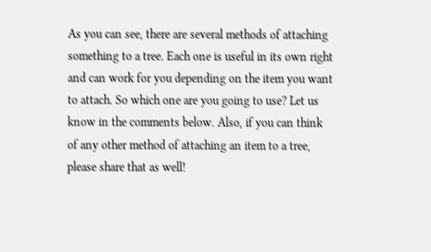As you can see, there are several methods of attaching something to a tree. Each one is useful in its own right and can work for you depending on the item you want to attach. So which one are you going to use? Let us know in the comments below. Also, if you can think of any other method of attaching an item to a tree, please share that as well!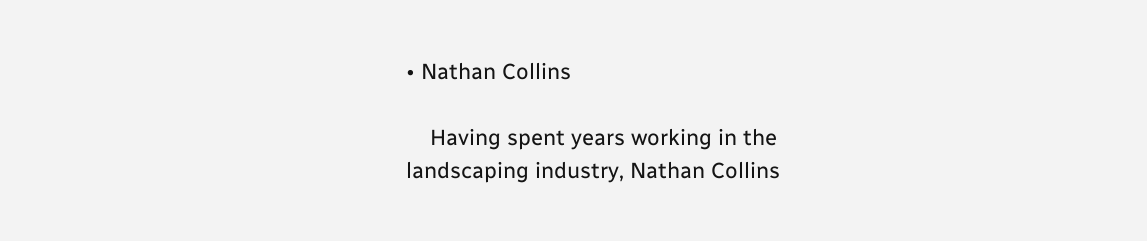• Nathan Collins

    Having spent years working in the landscaping industry, Nathan Collins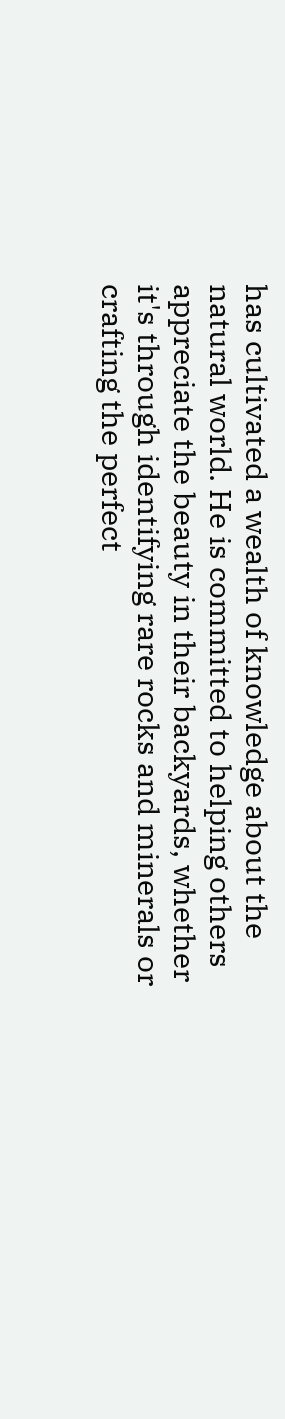has cultivated a wealth of knowledge about the natural world. He is committed to helping others appreciate the beauty in their backyards, whether it's through identifying rare rocks and minerals or crafting the perfect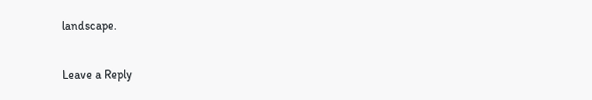landscape.

Leave a Reply